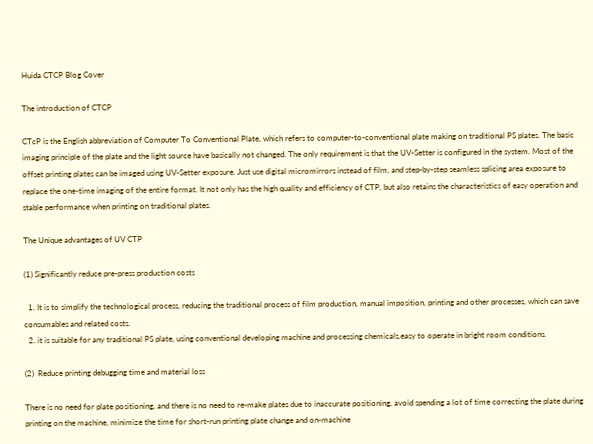Huida CTCP Blog Cover

The introduction of CTCP

CTcP is the English abbreviation of Computer To Conventional Plate, which refers to computer-to-conventional plate making on traditional PS plates. The basic imaging principle of the plate and the light source have basically not changed. The only requirement is that the UV-Setter is configured in the system. Most of the offset printing plates can be imaged using UV-Setter exposure. Just use digital micromirrors instead of film, and step-by-step seamless splicing area exposure to replace the one-time imaging of the entire format. It not only has the high quality and efficiency of CTP, but also retains the characteristics of easy operation and stable performance when printing on traditional plates.

The Unique advantages of UV CTP

(1) Significantly reduce pre-press production costs

  1. It is to simplify the technological process, reducing the traditional process of film production, manual imposition, printing and other processes, which can save consumables and related costs.
  2. it is suitable for any traditional PS plate, using conventional developing machine and processing chemicals,easy to operate in bright room conditions.

(2)  Reduce printing debugging time and material loss

There is no need for plate positioning, and there is no need to re-make plates due to inaccurate positioning, avoid spending a lot of time correcting the plate during printing on the machine, minimize the time for short-run printing plate change and on-machine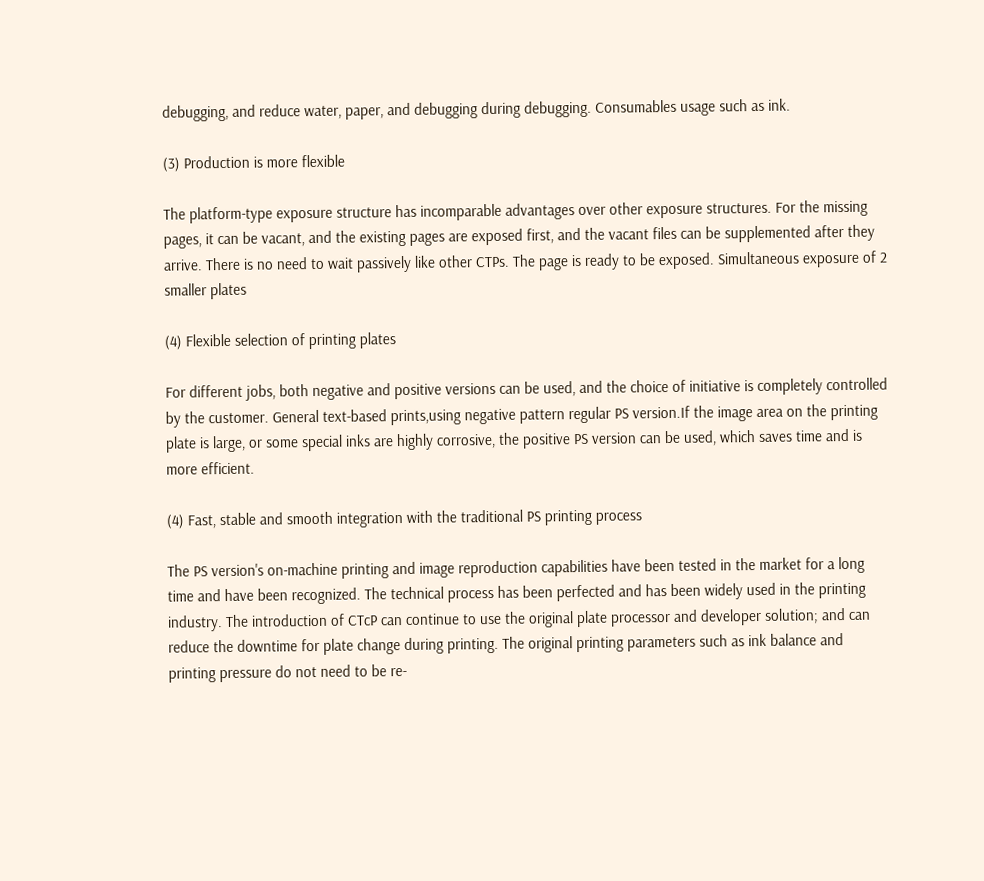debugging, and reduce water, paper, and debugging during debugging. Consumables usage such as ink.

(3) Production is more flexible

The platform-type exposure structure has incomparable advantages over other exposure structures. For the missing pages, it can be vacant, and the existing pages are exposed first, and the vacant files can be supplemented after they arrive. There is no need to wait passively like other CTPs. The page is ready to be exposed. Simultaneous exposure of 2 smaller plates

(4) Flexible selection of printing plates

For different jobs, both negative and positive versions can be used, and the choice of initiative is completely controlled by the customer. General text-based prints,using negative pattern regular PS version.If the image area on the printing plate is large, or some special inks are highly corrosive, the positive PS version can be used, which saves time and is more efficient.

(4) Fast, stable and smooth integration with the traditional PS printing process

The PS version's on-machine printing and image reproduction capabilities have been tested in the market for a long time and have been recognized. The technical process has been perfected and has been widely used in the printing industry. The introduction of CTcP can continue to use the original plate processor and developer solution; and can reduce the downtime for plate change during printing. The original printing parameters such as ink balance and printing pressure do not need to be re-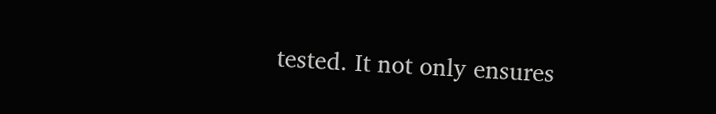tested. It not only ensures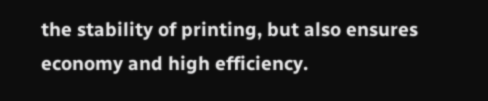the stability of printing, but also ensures economy and high efficiency.